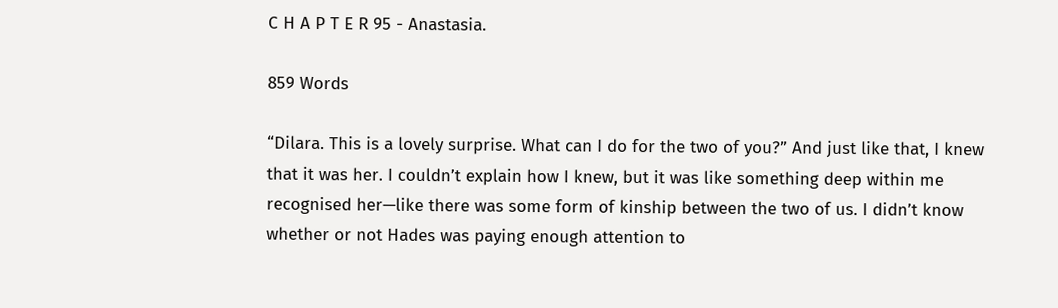C H A P T E R 95 - Anastasia.

859 Words

“Dilara. This is a lovely surprise. What can I do for the two of you?” And just like that, I knew that it was her. I couldn’t explain how I knew, but it was like something deep within me recognised her—like there was some form of kinship between the two of us. I didn’t know whether or not Hades was paying enough attention to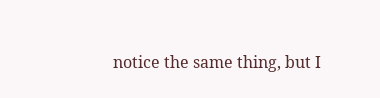notice the same thing, but I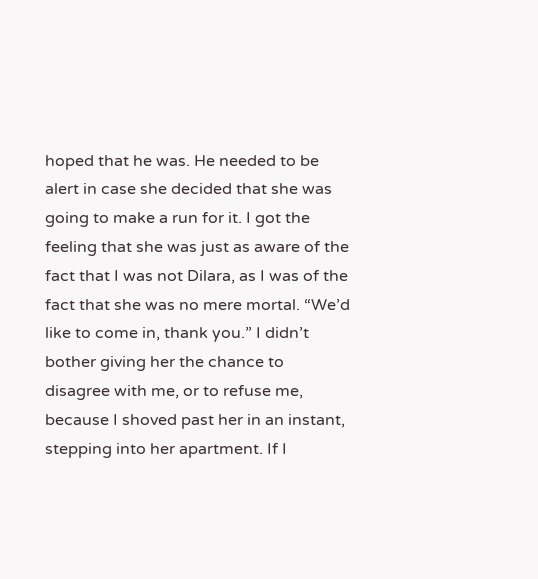hoped that he was. He needed to be alert in case she decided that she was going to make a run for it. I got the feeling that she was just as aware of the fact that I was not Dilara, as I was of the fact that she was no mere mortal. “We’d like to come in, thank you.” I didn’t bother giving her the chance to disagree with me, or to refuse me, because I shoved past her in an instant, stepping into her apartment. If I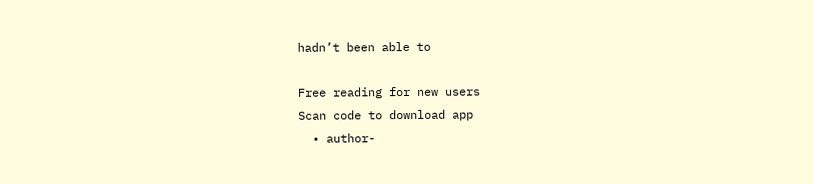hadn’t been able to

Free reading for new users
Scan code to download app
  • author-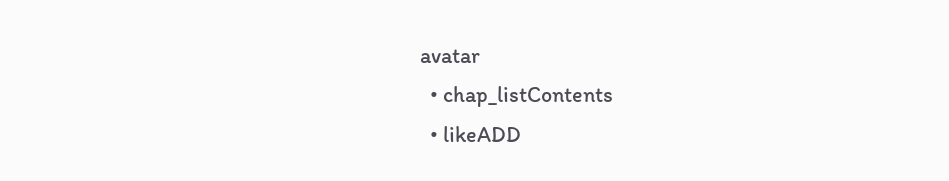avatar
  • chap_listContents
  • likeADD